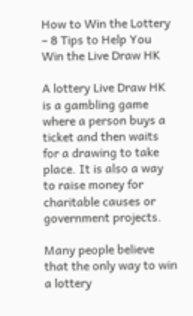How to Win the Lottery – 8 Tips to Help You Win the Live Draw HK

A lottery Live Draw HK is a gambling game where a person buys a ticket and then waits for a drawing to take place. It is also a way to raise money for charitable causes or government projects.

Many people believe that the only way to win a lottery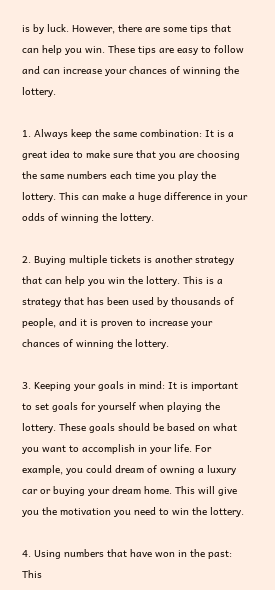is by luck. However, there are some tips that can help you win. These tips are easy to follow and can increase your chances of winning the lottery.

1. Always keep the same combination: It is a great idea to make sure that you are choosing the same numbers each time you play the lottery. This can make a huge difference in your odds of winning the lottery.

2. Buying multiple tickets is another strategy that can help you win the lottery. This is a strategy that has been used by thousands of people, and it is proven to increase your chances of winning the lottery.

3. Keeping your goals in mind: It is important to set goals for yourself when playing the lottery. These goals should be based on what you want to accomplish in your life. For example, you could dream of owning a luxury car or buying your dream home. This will give you the motivation you need to win the lottery.

4. Using numbers that have won in the past: This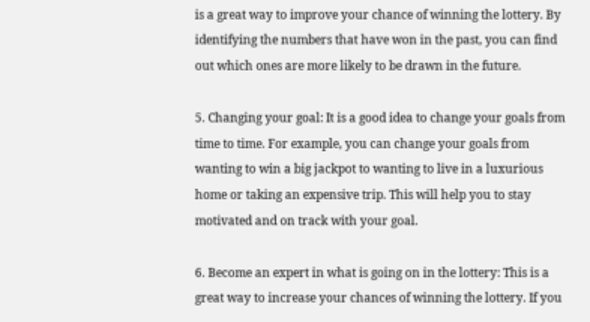is a great way to improve your chance of winning the lottery. By identifying the numbers that have won in the past, you can find out which ones are more likely to be drawn in the future.

5. Changing your goal: It is a good idea to change your goals from time to time. For example, you can change your goals from wanting to win a big jackpot to wanting to live in a luxurious home or taking an expensive trip. This will help you to stay motivated and on track with your goal.

6. Become an expert in what is going on in the lottery: This is a great way to increase your chances of winning the lottery. If you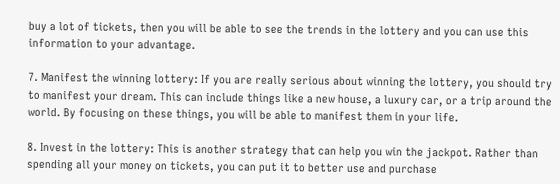buy a lot of tickets, then you will be able to see the trends in the lottery and you can use this information to your advantage.

7. Manifest the winning lottery: If you are really serious about winning the lottery, you should try to manifest your dream. This can include things like a new house, a luxury car, or a trip around the world. By focusing on these things, you will be able to manifest them in your life.

8. Invest in the lottery: This is another strategy that can help you win the jackpot. Rather than spending all your money on tickets, you can put it to better use and purchase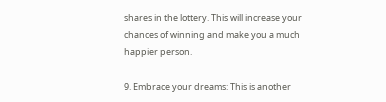shares in the lottery. This will increase your chances of winning and make you a much happier person.

9. Embrace your dreams: This is another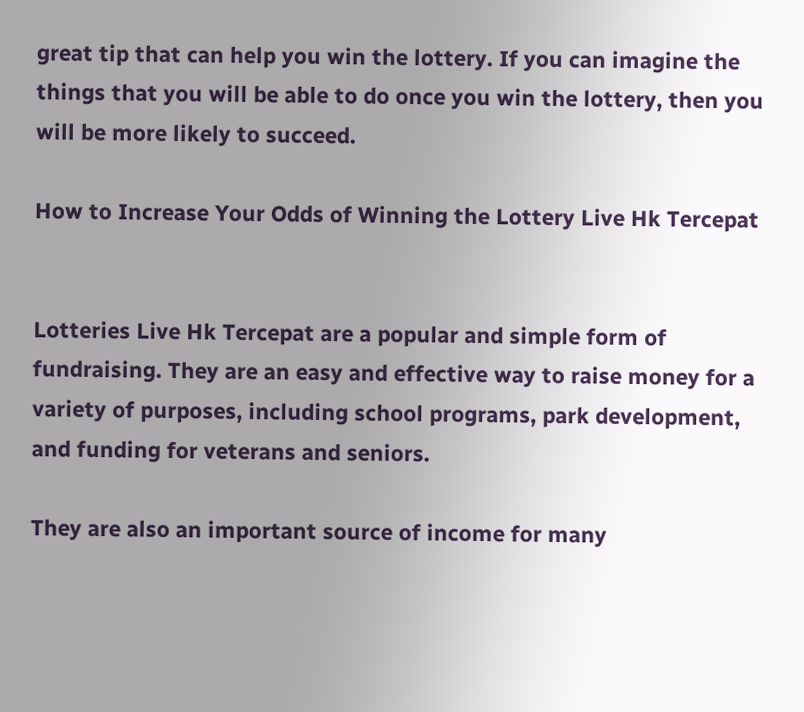great tip that can help you win the lottery. If you can imagine the things that you will be able to do once you win the lottery, then you will be more likely to succeed.

How to Increase Your Odds of Winning the Lottery Live Hk Tercepat


Lotteries Live Hk Tercepat are a popular and simple form of fundraising. They are an easy and effective way to raise money for a variety of purposes, including school programs, park development, and funding for veterans and seniors.

They are also an important source of income for many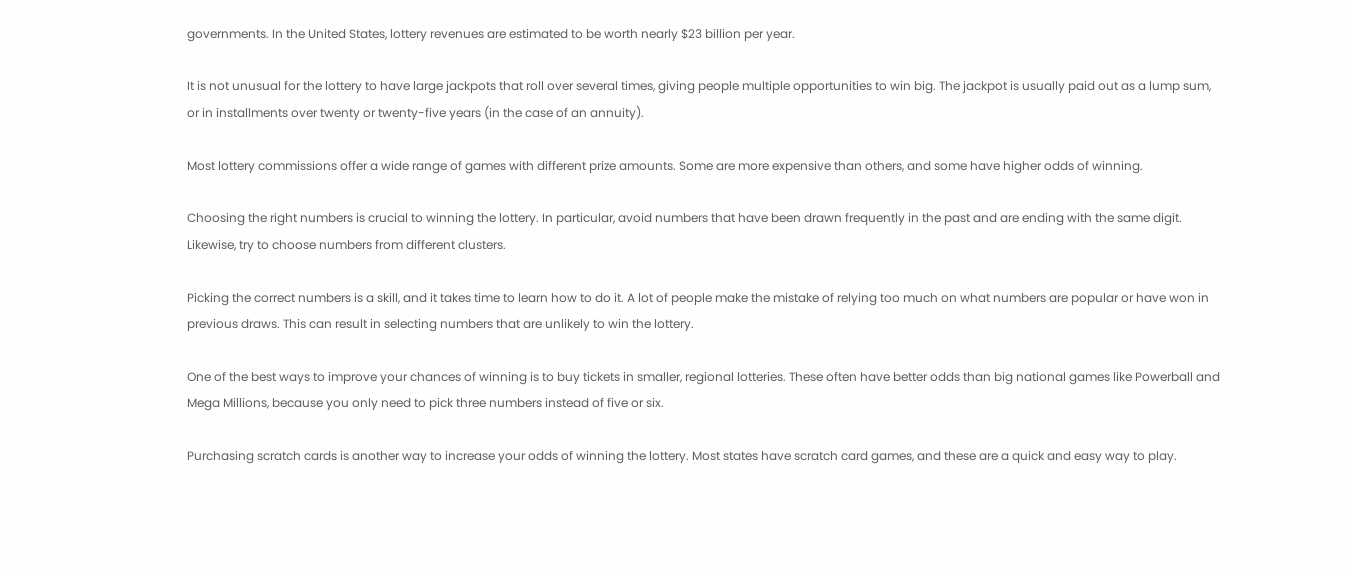governments. In the United States, lottery revenues are estimated to be worth nearly $23 billion per year.

It is not unusual for the lottery to have large jackpots that roll over several times, giving people multiple opportunities to win big. The jackpot is usually paid out as a lump sum, or in installments over twenty or twenty-five years (in the case of an annuity).

Most lottery commissions offer a wide range of games with different prize amounts. Some are more expensive than others, and some have higher odds of winning.

Choosing the right numbers is crucial to winning the lottery. In particular, avoid numbers that have been drawn frequently in the past and are ending with the same digit. Likewise, try to choose numbers from different clusters.

Picking the correct numbers is a skill, and it takes time to learn how to do it. A lot of people make the mistake of relying too much on what numbers are popular or have won in previous draws. This can result in selecting numbers that are unlikely to win the lottery.

One of the best ways to improve your chances of winning is to buy tickets in smaller, regional lotteries. These often have better odds than big national games like Powerball and Mega Millions, because you only need to pick three numbers instead of five or six.

Purchasing scratch cards is another way to increase your odds of winning the lottery. Most states have scratch card games, and these are a quick and easy way to play.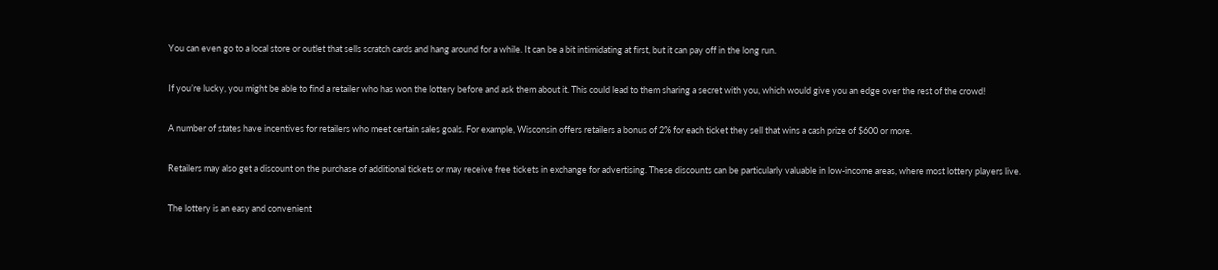You can even go to a local store or outlet that sells scratch cards and hang around for a while. It can be a bit intimidating at first, but it can pay off in the long run.

If you’re lucky, you might be able to find a retailer who has won the lottery before and ask them about it. This could lead to them sharing a secret with you, which would give you an edge over the rest of the crowd!

A number of states have incentives for retailers who meet certain sales goals. For example, Wisconsin offers retailers a bonus of 2% for each ticket they sell that wins a cash prize of $600 or more.

Retailers may also get a discount on the purchase of additional tickets or may receive free tickets in exchange for advertising. These discounts can be particularly valuable in low-income areas, where most lottery players live.

The lottery is an easy and convenient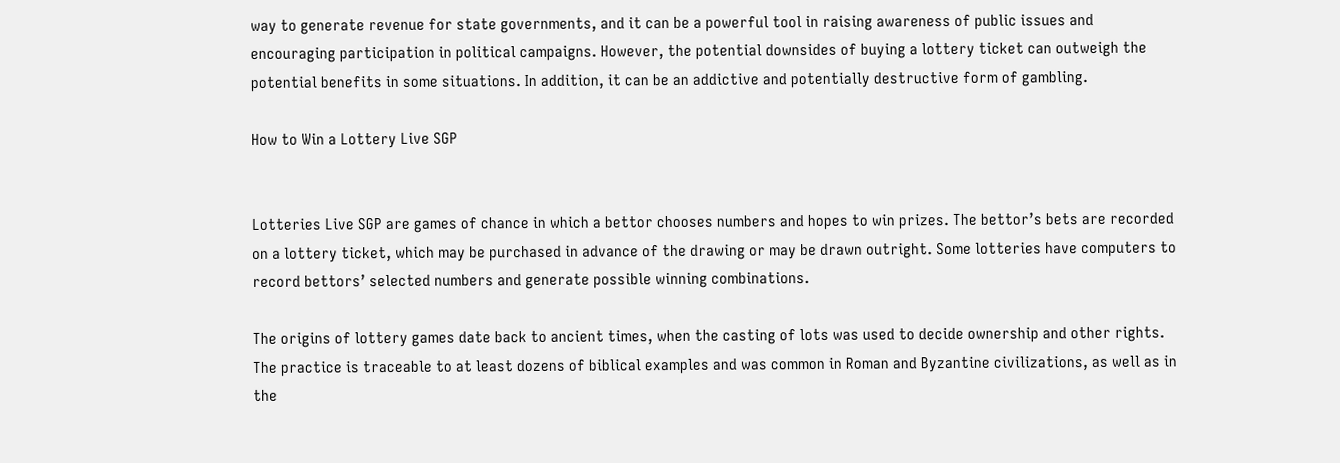way to generate revenue for state governments, and it can be a powerful tool in raising awareness of public issues and encouraging participation in political campaigns. However, the potential downsides of buying a lottery ticket can outweigh the potential benefits in some situations. In addition, it can be an addictive and potentially destructive form of gambling.

How to Win a Lottery Live SGP


Lotteries Live SGP are games of chance in which a bettor chooses numbers and hopes to win prizes. The bettor’s bets are recorded on a lottery ticket, which may be purchased in advance of the drawing or may be drawn outright. Some lotteries have computers to record bettors’ selected numbers and generate possible winning combinations.

The origins of lottery games date back to ancient times, when the casting of lots was used to decide ownership and other rights. The practice is traceable to at least dozens of biblical examples and was common in Roman and Byzantine civilizations, as well as in the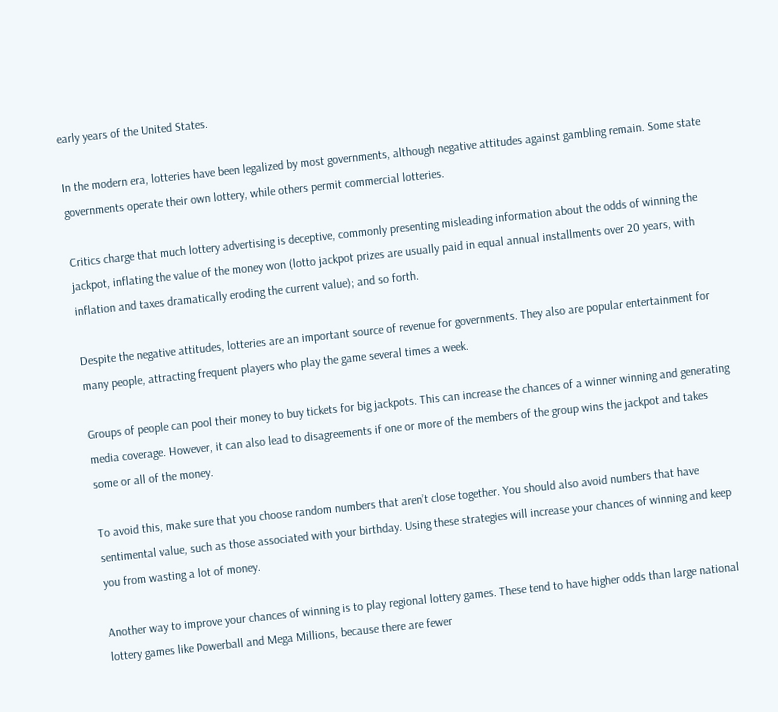early years of the United States.

In the modern era, lotteries have been legalized by most governments, although negative attitudes against gambling remain. Some state governments operate their own lottery, while others permit commercial lotteries.

Critics charge that much lottery advertising is deceptive, commonly presenting misleading information about the odds of winning the jackpot, inflating the value of the money won (lotto jackpot prizes are usually paid in equal annual installments over 20 years, with inflation and taxes dramatically eroding the current value); and so forth.

Despite the negative attitudes, lotteries are an important source of revenue for governments. They also are popular entertainment for many people, attracting frequent players who play the game several times a week.

Groups of people can pool their money to buy tickets for big jackpots. This can increase the chances of a winner winning and generating media coverage. However, it can also lead to disagreements if one or more of the members of the group wins the jackpot and takes some or all of the money.

To avoid this, make sure that you choose random numbers that aren’t close together. You should also avoid numbers that have sentimental value, such as those associated with your birthday. Using these strategies will increase your chances of winning and keep you from wasting a lot of money.

Another way to improve your chances of winning is to play regional lottery games. These tend to have higher odds than large national lottery games like Powerball and Mega Millions, because there are fewer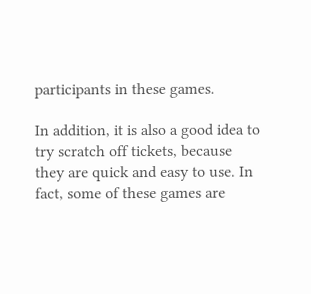participants in these games.

In addition, it is also a good idea to try scratch off tickets, because they are quick and easy to use. In fact, some of these games are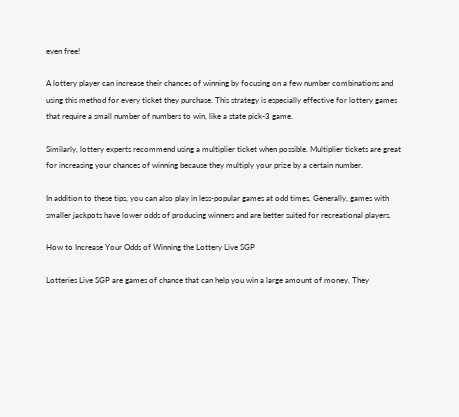even free!

A lottery player can increase their chances of winning by focusing on a few number combinations and using this method for every ticket they purchase. This strategy is especially effective for lottery games that require a small number of numbers to win, like a state pick-3 game.

Similarly, lottery experts recommend using a multiplier ticket when possible. Multiplier tickets are great for increasing your chances of winning because they multiply your prize by a certain number.

In addition to these tips, you can also play in less-popular games at odd times. Generally, games with smaller jackpots have lower odds of producing winners and are better suited for recreational players.

How to Increase Your Odds of Winning the Lottery Live SGP

Lotteries Live SGP are games of chance that can help you win a large amount of money. They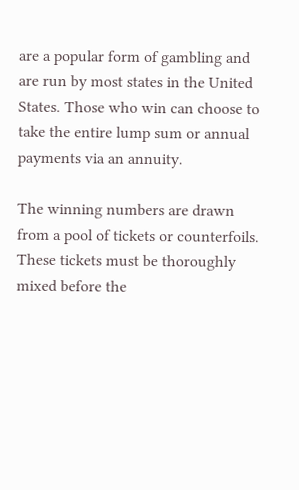are a popular form of gambling and are run by most states in the United States. Those who win can choose to take the entire lump sum or annual payments via an annuity.

The winning numbers are drawn from a pool of tickets or counterfoils. These tickets must be thoroughly mixed before the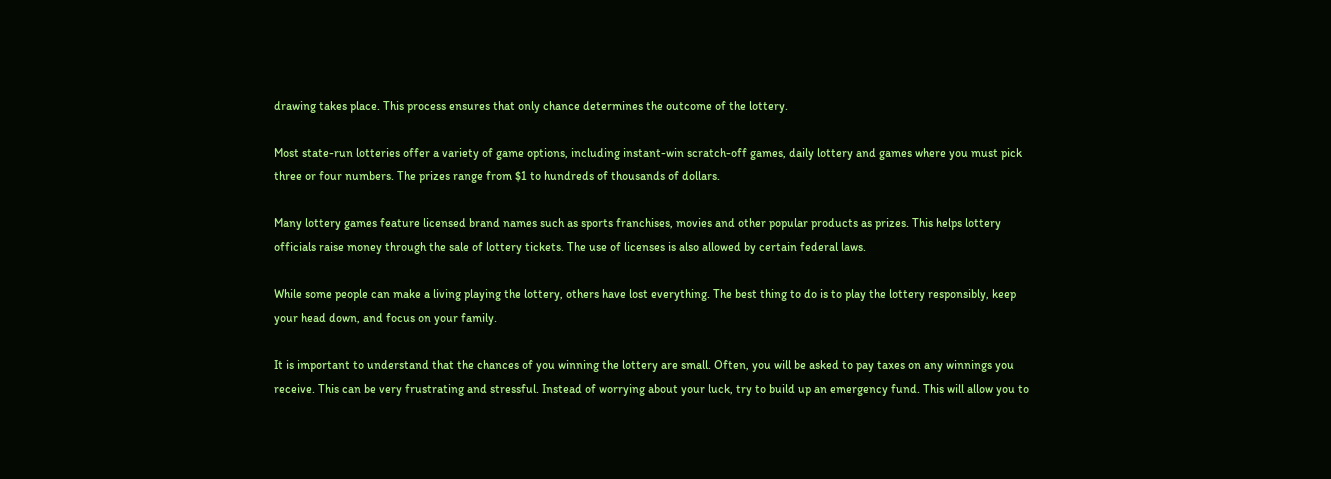drawing takes place. This process ensures that only chance determines the outcome of the lottery.

Most state-run lotteries offer a variety of game options, including instant-win scratch-off games, daily lottery and games where you must pick three or four numbers. The prizes range from $1 to hundreds of thousands of dollars.

Many lottery games feature licensed brand names such as sports franchises, movies and other popular products as prizes. This helps lottery officials raise money through the sale of lottery tickets. The use of licenses is also allowed by certain federal laws.

While some people can make a living playing the lottery, others have lost everything. The best thing to do is to play the lottery responsibly, keep your head down, and focus on your family.

It is important to understand that the chances of you winning the lottery are small. Often, you will be asked to pay taxes on any winnings you receive. This can be very frustrating and stressful. Instead of worrying about your luck, try to build up an emergency fund. This will allow you to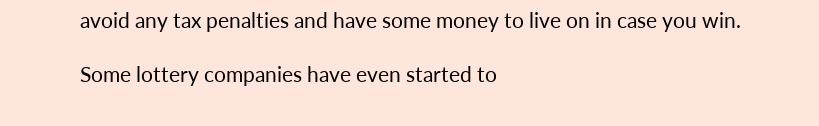avoid any tax penalties and have some money to live on in case you win.

Some lottery companies have even started to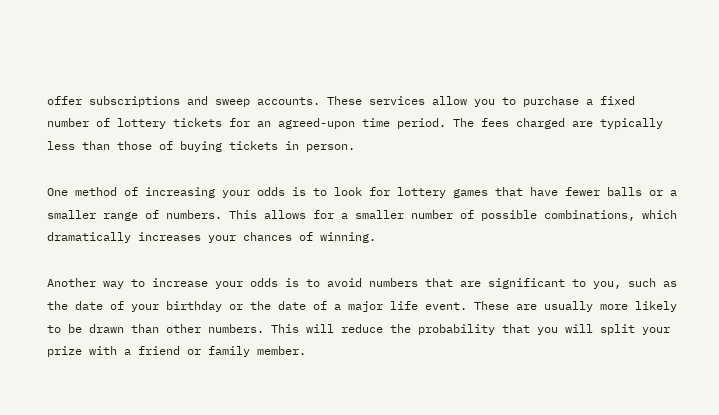offer subscriptions and sweep accounts. These services allow you to purchase a fixed number of lottery tickets for an agreed-upon time period. The fees charged are typically less than those of buying tickets in person.

One method of increasing your odds is to look for lottery games that have fewer balls or a smaller range of numbers. This allows for a smaller number of possible combinations, which dramatically increases your chances of winning.

Another way to increase your odds is to avoid numbers that are significant to you, such as the date of your birthday or the date of a major life event. These are usually more likely to be drawn than other numbers. This will reduce the probability that you will split your prize with a friend or family member.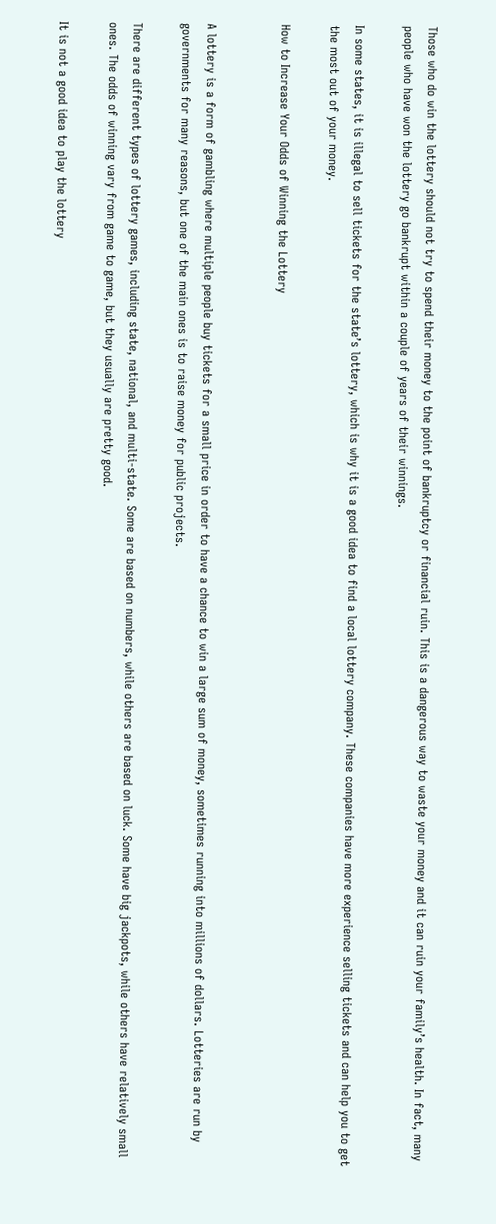Those who do win the lottery should not try to spend their money to the point of bankruptcy or financial ruin. This is a dangerous way to waste your money and it can ruin your family’s health. In fact, many people who have won the lottery go bankrupt within a couple of years of their winnings.

In some states, it is illegal to sell tickets for the state’s lottery, which is why it is a good idea to find a local lottery company. These companies have more experience selling tickets and can help you to get the most out of your money.

How to Increase Your Odds of Winning the Lottery


A lottery is a form of gambling where multiple people buy tickets for a small price in order to have a chance to win a large sum of money, sometimes running into millions of dollars. Lotteries are run by governments for many reasons, but one of the main ones is to raise money for public projects.

There are different types of lottery games, including state, national, and multi-state. Some are based on numbers, while others are based on luck. Some have big jackpots, while others have relatively small ones. The odds of winning vary from game to game, but they usually are pretty good.

It is not a good idea to play the lottery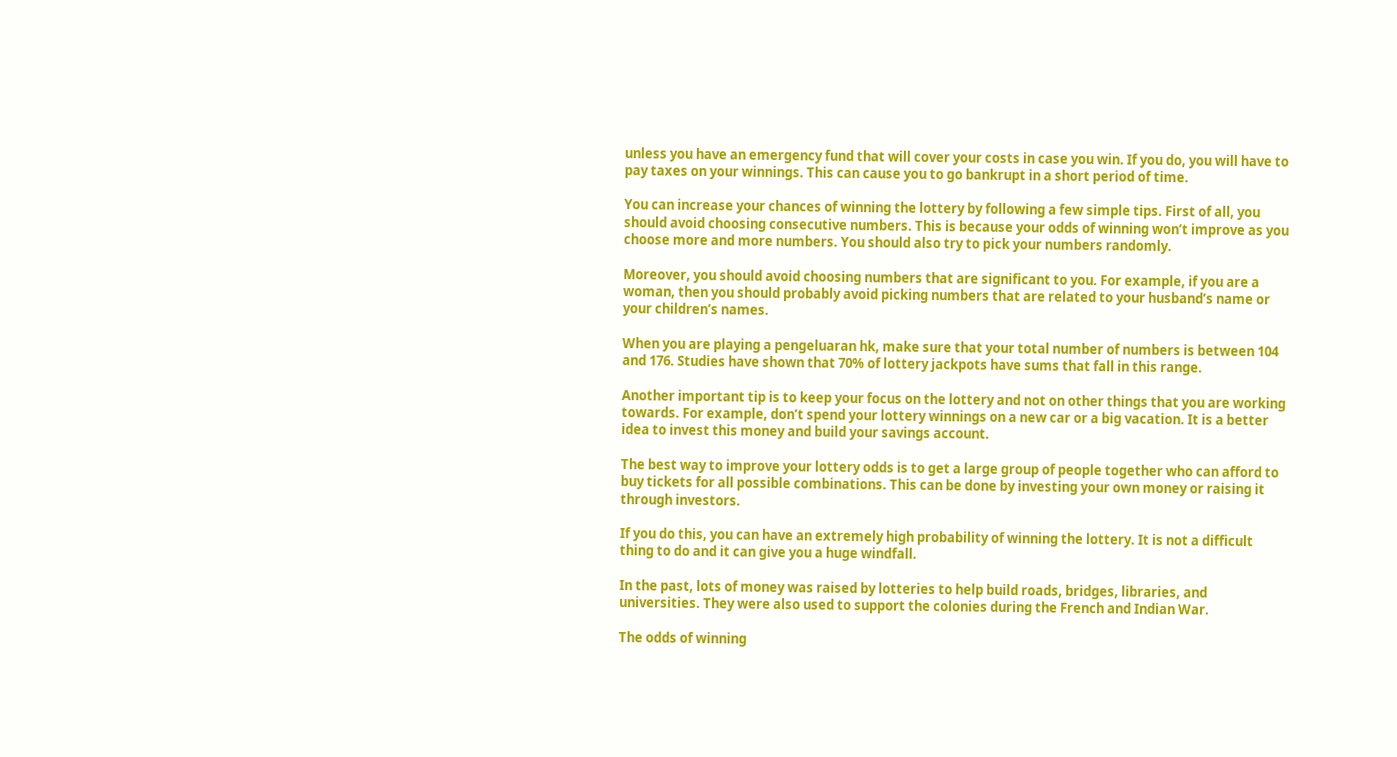unless you have an emergency fund that will cover your costs in case you win. If you do, you will have to pay taxes on your winnings. This can cause you to go bankrupt in a short period of time.

You can increase your chances of winning the lottery by following a few simple tips. First of all, you should avoid choosing consecutive numbers. This is because your odds of winning won’t improve as you choose more and more numbers. You should also try to pick your numbers randomly.

Moreover, you should avoid choosing numbers that are significant to you. For example, if you are a woman, then you should probably avoid picking numbers that are related to your husband’s name or your children’s names.

When you are playing a pengeluaran hk, make sure that your total number of numbers is between 104 and 176. Studies have shown that 70% of lottery jackpots have sums that fall in this range.

Another important tip is to keep your focus on the lottery and not on other things that you are working towards. For example, don’t spend your lottery winnings on a new car or a big vacation. It is a better idea to invest this money and build your savings account.

The best way to improve your lottery odds is to get a large group of people together who can afford to buy tickets for all possible combinations. This can be done by investing your own money or raising it through investors.

If you do this, you can have an extremely high probability of winning the lottery. It is not a difficult thing to do and it can give you a huge windfall.

In the past, lots of money was raised by lotteries to help build roads, bridges, libraries, and universities. They were also used to support the colonies during the French and Indian War.

The odds of winning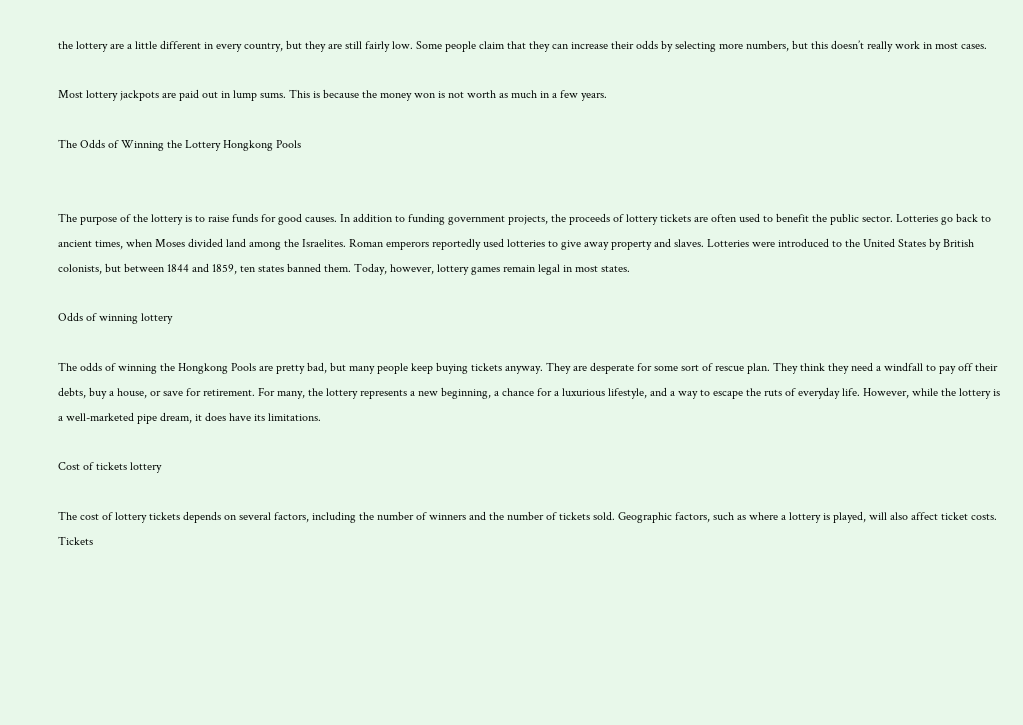the lottery are a little different in every country, but they are still fairly low. Some people claim that they can increase their odds by selecting more numbers, but this doesn’t really work in most cases.

Most lottery jackpots are paid out in lump sums. This is because the money won is not worth as much in a few years.

The Odds of Winning the Lottery Hongkong Pools


The purpose of the lottery is to raise funds for good causes. In addition to funding government projects, the proceeds of lottery tickets are often used to benefit the public sector. Lotteries go back to ancient times, when Moses divided land among the Israelites. Roman emperors reportedly used lotteries to give away property and slaves. Lotteries were introduced to the United States by British colonists, but between 1844 and 1859, ten states banned them. Today, however, lottery games remain legal in most states.

Odds of winning lottery

The odds of winning the Hongkong Pools are pretty bad, but many people keep buying tickets anyway. They are desperate for some sort of rescue plan. They think they need a windfall to pay off their debts, buy a house, or save for retirement. For many, the lottery represents a new beginning, a chance for a luxurious lifestyle, and a way to escape the ruts of everyday life. However, while the lottery is a well-marketed pipe dream, it does have its limitations.

Cost of tickets lottery

The cost of lottery tickets depends on several factors, including the number of winners and the number of tickets sold. Geographic factors, such as where a lottery is played, will also affect ticket costs. Tickets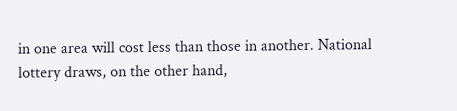in one area will cost less than those in another. National lottery draws, on the other hand,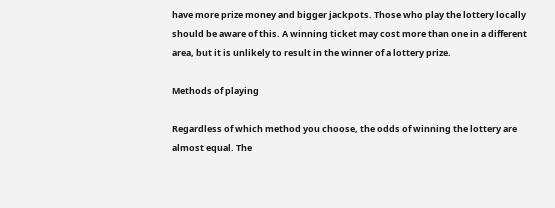have more prize money and bigger jackpots. Those who play the lottery locally should be aware of this. A winning ticket may cost more than one in a different area, but it is unlikely to result in the winner of a lottery prize.

Methods of playing

Regardless of which method you choose, the odds of winning the lottery are almost equal. The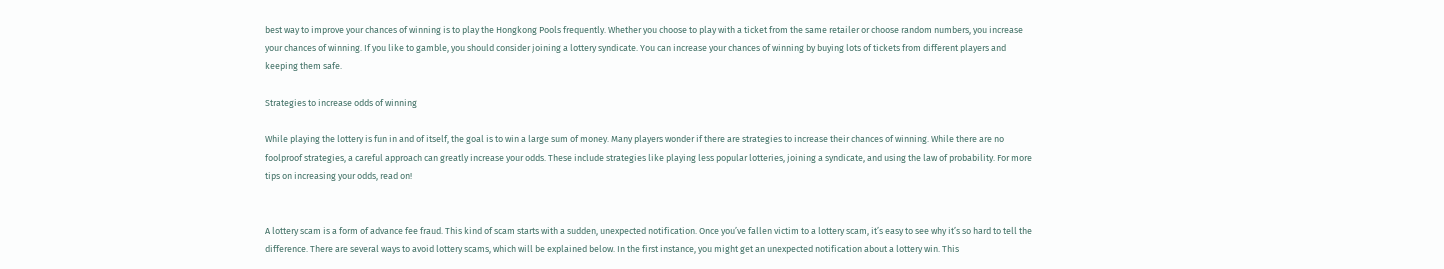best way to improve your chances of winning is to play the Hongkong Pools frequently. Whether you choose to play with a ticket from the same retailer or choose random numbers, you increase your chances of winning. If you like to gamble, you should consider joining a lottery syndicate. You can increase your chances of winning by buying lots of tickets from different players and keeping them safe.

Strategies to increase odds of winning

While playing the lottery is fun in and of itself, the goal is to win a large sum of money. Many players wonder if there are strategies to increase their chances of winning. While there are no foolproof strategies, a careful approach can greatly increase your odds. These include strategies like playing less popular lotteries, joining a syndicate, and using the law of probability. For more tips on increasing your odds, read on!


A lottery scam is a form of advance fee fraud. This kind of scam starts with a sudden, unexpected notification. Once you’ve fallen victim to a lottery scam, it’s easy to see why it’s so hard to tell the difference. There are several ways to avoid lottery scams, which will be explained below. In the first instance, you might get an unexpected notification about a lottery win. This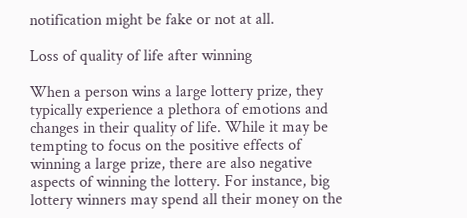notification might be fake or not at all.

Loss of quality of life after winning

When a person wins a large lottery prize, they typically experience a plethora of emotions and changes in their quality of life. While it may be tempting to focus on the positive effects of winning a large prize, there are also negative aspects of winning the lottery. For instance, big lottery winners may spend all their money on the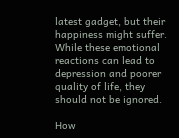latest gadget, but their happiness might suffer. While these emotional reactions can lead to depression and poorer quality of life, they should not be ignored.

How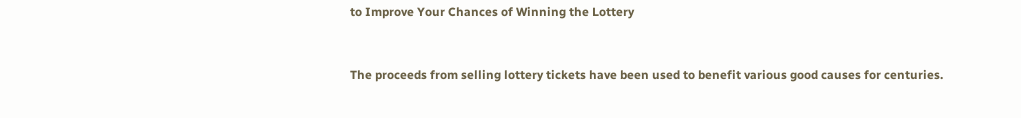to Improve Your Chances of Winning the Lottery


The proceeds from selling lottery tickets have been used to benefit various good causes for centuries.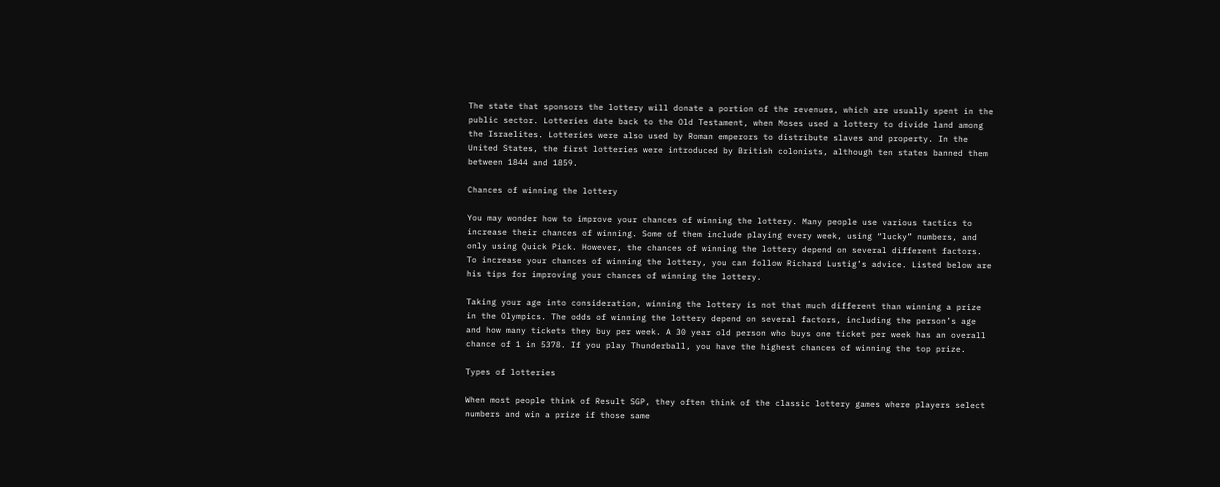The state that sponsors the lottery will donate a portion of the revenues, which are usually spent in the public sector. Lotteries date back to the Old Testament, when Moses used a lottery to divide land among the Israelites. Lotteries were also used by Roman emperors to distribute slaves and property. In the United States, the first lotteries were introduced by British colonists, although ten states banned them between 1844 and 1859.

Chances of winning the lottery

You may wonder how to improve your chances of winning the lottery. Many people use various tactics to increase their chances of winning. Some of them include playing every week, using “lucky” numbers, and only using Quick Pick. However, the chances of winning the lottery depend on several different factors. To increase your chances of winning the lottery, you can follow Richard Lustig’s advice. Listed below are his tips for improving your chances of winning the lottery.

Taking your age into consideration, winning the lottery is not that much different than winning a prize in the Olympics. The odds of winning the lottery depend on several factors, including the person’s age and how many tickets they buy per week. A 30 year old person who buys one ticket per week has an overall chance of 1 in 5378. If you play Thunderball, you have the highest chances of winning the top prize.

Types of lotteries

When most people think of Result SGP, they often think of the classic lottery games where players select numbers and win a prize if those same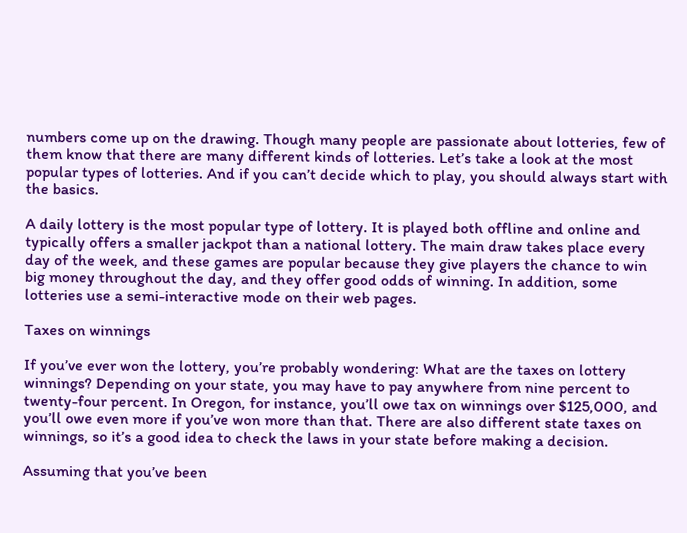numbers come up on the drawing. Though many people are passionate about lotteries, few of them know that there are many different kinds of lotteries. Let’s take a look at the most popular types of lotteries. And if you can’t decide which to play, you should always start with the basics.

A daily lottery is the most popular type of lottery. It is played both offline and online and typically offers a smaller jackpot than a national lottery. The main draw takes place every day of the week, and these games are popular because they give players the chance to win big money throughout the day, and they offer good odds of winning. In addition, some lotteries use a semi-interactive mode on their web pages.

Taxes on winnings

If you’ve ever won the lottery, you’re probably wondering: What are the taxes on lottery winnings? Depending on your state, you may have to pay anywhere from nine percent to twenty-four percent. In Oregon, for instance, you’ll owe tax on winnings over $125,000, and you’ll owe even more if you’ve won more than that. There are also different state taxes on winnings, so it’s a good idea to check the laws in your state before making a decision.

Assuming that you’ve been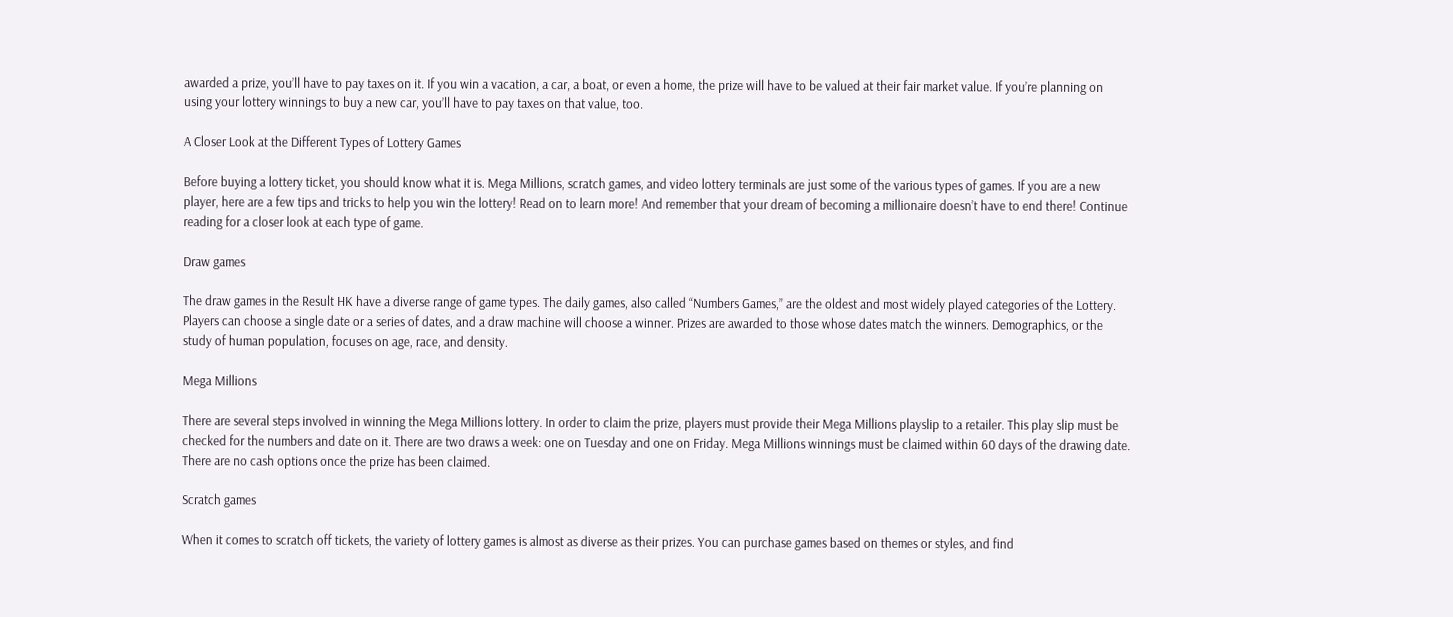awarded a prize, you’ll have to pay taxes on it. If you win a vacation, a car, a boat, or even a home, the prize will have to be valued at their fair market value. If you’re planning on using your lottery winnings to buy a new car, you’ll have to pay taxes on that value, too.

A Closer Look at the Different Types of Lottery Games

Before buying a lottery ticket, you should know what it is. Mega Millions, scratch games, and video lottery terminals are just some of the various types of games. If you are a new player, here are a few tips and tricks to help you win the lottery! Read on to learn more! And remember that your dream of becoming a millionaire doesn’t have to end there! Continue reading for a closer look at each type of game.

Draw games

The draw games in the Result HK have a diverse range of game types. The daily games, also called “Numbers Games,” are the oldest and most widely played categories of the Lottery. Players can choose a single date or a series of dates, and a draw machine will choose a winner. Prizes are awarded to those whose dates match the winners. Demographics, or the study of human population, focuses on age, race, and density.

Mega Millions

There are several steps involved in winning the Mega Millions lottery. In order to claim the prize, players must provide their Mega Millions playslip to a retailer. This play slip must be checked for the numbers and date on it. There are two draws a week: one on Tuesday and one on Friday. Mega Millions winnings must be claimed within 60 days of the drawing date. There are no cash options once the prize has been claimed.

Scratch games

When it comes to scratch off tickets, the variety of lottery games is almost as diverse as their prizes. You can purchase games based on themes or styles, and find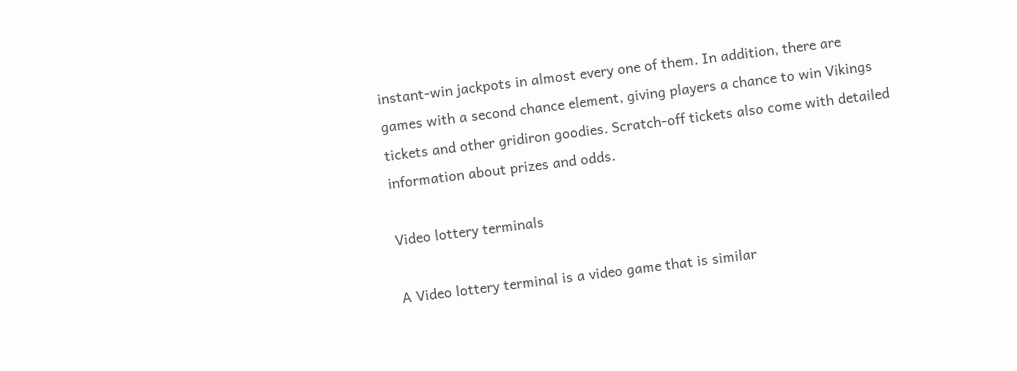instant-win jackpots in almost every one of them. In addition, there are games with a second chance element, giving players a chance to win Vikings tickets and other gridiron goodies. Scratch-off tickets also come with detailed information about prizes and odds.

Video lottery terminals

A Video lottery terminal is a video game that is similar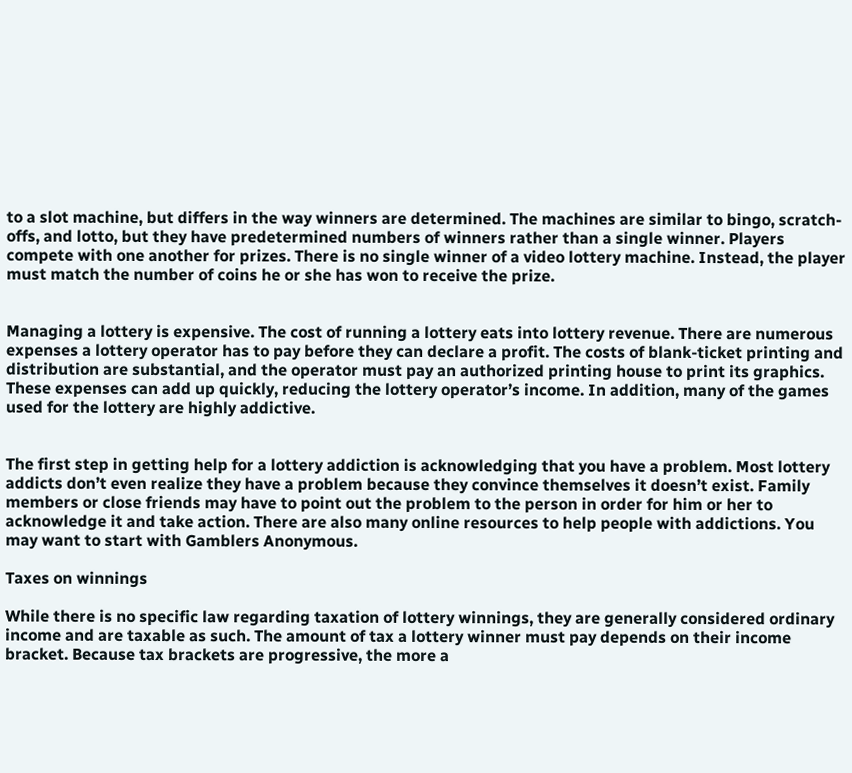to a slot machine, but differs in the way winners are determined. The machines are similar to bingo, scratch-offs, and lotto, but they have predetermined numbers of winners rather than a single winner. Players compete with one another for prizes. There is no single winner of a video lottery machine. Instead, the player must match the number of coins he or she has won to receive the prize.


Managing a lottery is expensive. The cost of running a lottery eats into lottery revenue. There are numerous expenses a lottery operator has to pay before they can declare a profit. The costs of blank-ticket printing and distribution are substantial, and the operator must pay an authorized printing house to print its graphics. These expenses can add up quickly, reducing the lottery operator’s income. In addition, many of the games used for the lottery are highly addictive.


The first step in getting help for a lottery addiction is acknowledging that you have a problem. Most lottery addicts don’t even realize they have a problem because they convince themselves it doesn’t exist. Family members or close friends may have to point out the problem to the person in order for him or her to acknowledge it and take action. There are also many online resources to help people with addictions. You may want to start with Gamblers Anonymous.

Taxes on winnings

While there is no specific law regarding taxation of lottery winnings, they are generally considered ordinary income and are taxable as such. The amount of tax a lottery winner must pay depends on their income bracket. Because tax brackets are progressive, the more a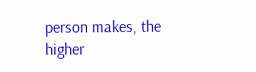person makes, the higher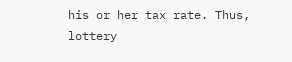his or her tax rate. Thus, lottery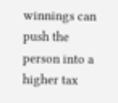winnings can push the person into a higher tax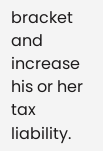bracket and increase his or her tax liability.